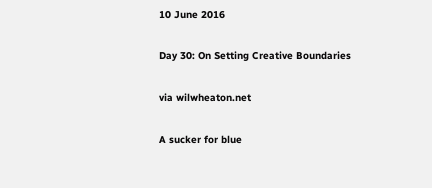10 June 2016

Day 30: On Setting Creative Boundaries

via wilwheaton.net

A sucker for blue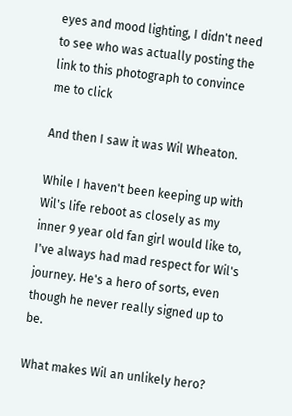eyes and mood lighting, I didn't need to see who was actually posting the link to this photograph to convince me to click

And then I saw it was Wil Wheaton.

While I haven't been keeping up with Wil's life reboot as closely as my inner 9 year old fan girl would like to, I've always had mad respect for Wil's journey. He's a hero of sorts, even though he never really signed up to be.

What makes Wil an unlikely hero?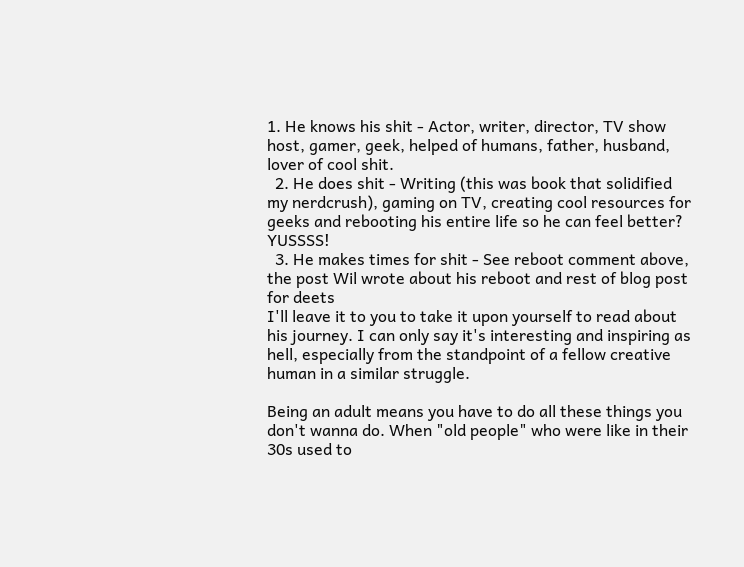1. He knows his shit - Actor, writer, director, TV show host, gamer, geek, helped of humans, father, husband, lover of cool shit.
  2. He does shit - Writing (this was book that solidified my nerdcrush), gaming on TV, creating cool resources for geeks and rebooting his entire life so he can feel better? YUSSSS!
  3. He makes times for shit - See reboot comment above, the post Wil wrote about his reboot and rest of blog post for deets
I'll leave it to you to take it upon yourself to read about his journey. I can only say it's interesting and inspiring as hell, especially from the standpoint of a fellow creative human in a similar struggle.

Being an adult means you have to do all these things you don't wanna do. When "old people" who were like in their 30s used to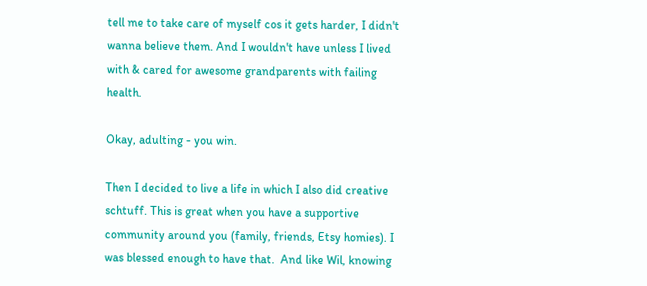tell me to take care of myself cos it gets harder, I didn't wanna believe them. And I wouldn't have unless I lived with & cared for awesome grandparents with failing health.

Okay, adulting - you win.

Then I decided to live a life in which I also did creative schtuff. This is great when you have a supportive community around you (family, friends, Etsy homies). I was blessed enough to have that.  And like Wil, knowing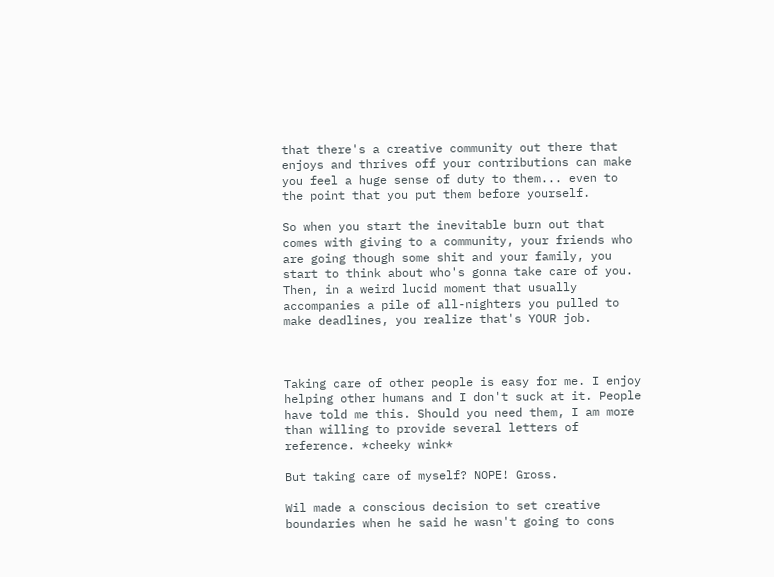that there's a creative community out there that enjoys and thrives off your contributions can make you feel a huge sense of duty to them... even to the point that you put them before yourself.

So when you start the inevitable burn out that comes with giving to a community, your friends who are going though some shit and your family, you start to think about who's gonna take care of you.
Then, in a weird lucid moment that usually accompanies a pile of all-nighters you pulled to make deadlines, you realize that's YOUR job.



Taking care of other people is easy for me. I enjoy helping other humans and I don't suck at it. People have told me this. Should you need them, I am more than willing to provide several letters of reference. *cheeky wink*

But taking care of myself? NOPE! Gross.

Wil made a conscious decision to set creative boundaries when he said he wasn't going to cons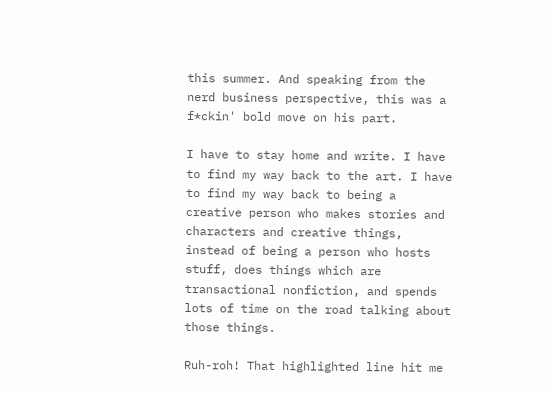this summer. And speaking from the nerd business perspective, this was a f*ckin' bold move on his part.

I have to stay home and write. I have to find my way back to the art. I have to find my way back to being a creative person who makes stories and characters and creative things, instead of being a person who hosts stuff, does things which are transactional nonfiction, and spends lots of time on the road talking about those things.

Ruh-roh! That highlighted line hit me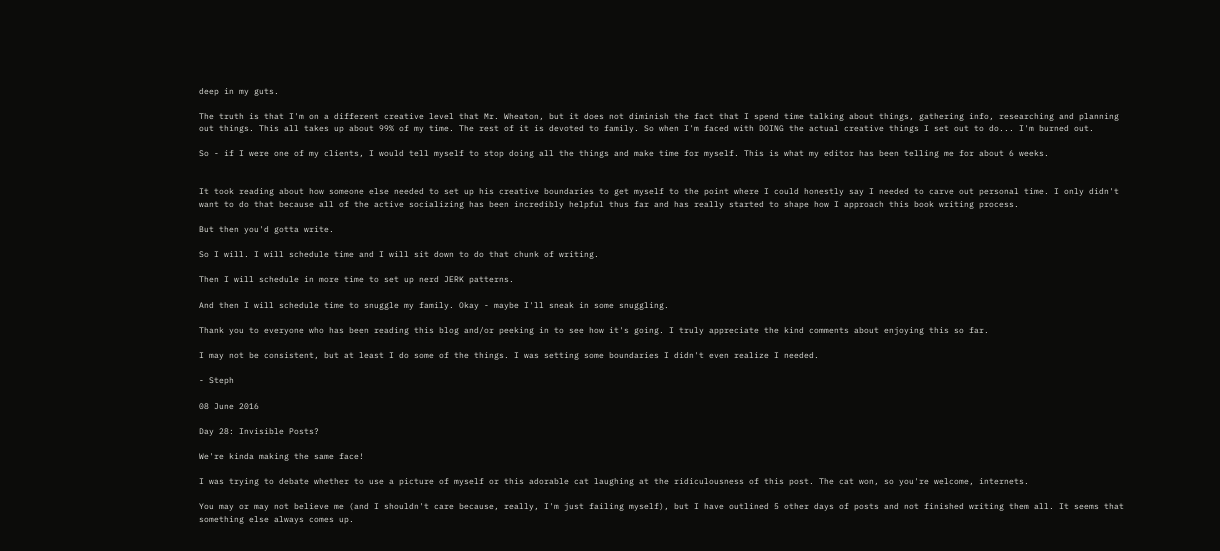deep in my guts.

The truth is that I'm on a different creative level that Mr. Wheaton, but it does not diminish the fact that I spend time talking about things, gathering info, researching and planning out things. This all takes up about 99% of my time. The rest of it is devoted to family. So when I'm faced with DOING the actual creative things I set out to do... I'm burned out.

So - if I were one of my clients, I would tell myself to stop doing all the things and make time for myself. This is what my editor has been telling me for about 6 weeks.


It took reading about how someone else needed to set up his creative boundaries to get myself to the point where I could honestly say I needed to carve out personal time. I only didn't want to do that because all of the active socializing has been incredibly helpful thus far and has really started to shape how I approach this book writing process.

But then you'd gotta write.

So I will. I will schedule time and I will sit down to do that chunk of writing.

Then I will schedule in more time to set up nerd JERK patterns.

And then I will schedule time to snuggle my family. Okay - maybe I'll sneak in some snuggling.

Thank you to everyone who has been reading this blog and/or peeking in to see how it's going. I truly appreciate the kind comments about enjoying this so far.

I may not be consistent, but at least I do some of the things. I was setting some boundaries I didn't even realize I needed.

- Steph

08 June 2016

Day 28: Invisible Posts?

We're kinda making the same face!

I was trying to debate whether to use a picture of myself or this adorable cat laughing at the ridiculousness of this post. The cat won, so you're welcome, internets.

You may or may not believe me (and I shouldn't care because, really, I'm just failing myself), but I have outlined 5 other days of posts and not finished writing them all. It seems that something else always comes up.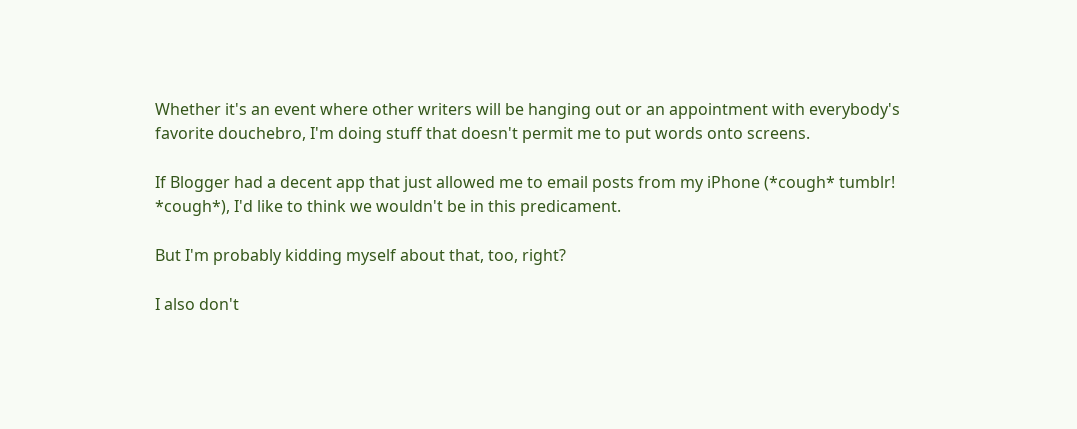Whether it's an event where other writers will be hanging out or an appointment with everybody's favorite douchebro, I'm doing stuff that doesn't permit me to put words onto screens.

If Blogger had a decent app that just allowed me to email posts from my iPhone (*cough* tumblr! *cough*), I'd like to think we wouldn't be in this predicament.

But I'm probably kidding myself about that, too, right?

I also don't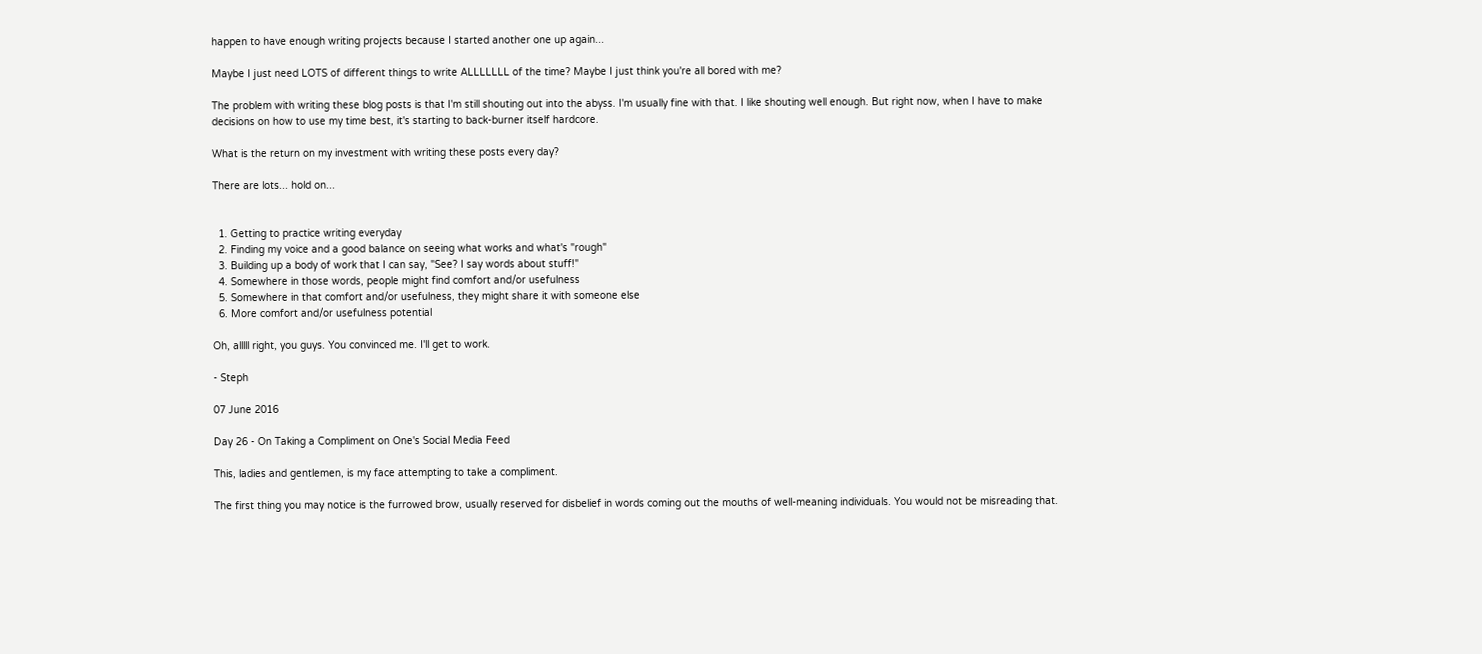happen to have enough writing projects because I started another one up again...

Maybe I just need LOTS of different things to write ALLLLLLL of the time? Maybe I just think you're all bored with me?

The problem with writing these blog posts is that I'm still shouting out into the abyss. I'm usually fine with that. I like shouting well enough. But right now, when I have to make decisions on how to use my time best, it's starting to back-burner itself hardcore.

What is the return on my investment with writing these posts every day?

There are lots... hold on...


  1. Getting to practice writing everyday
  2. Finding my voice and a good balance on seeing what works and what's "rough"
  3. Building up a body of work that I can say, "See? I say words about stuff!"
  4. Somewhere in those words, people might find comfort and/or usefulness
  5. Somewhere in that comfort and/or usefulness, they might share it with someone else
  6. More comfort and/or usefulness potential

Oh, alllll right, you guys. You convinced me. I'll get to work.

- Steph

07 June 2016

Day 26 - On Taking a Compliment on One's Social Media Feed

This, ladies and gentlemen, is my face attempting to take a compliment.

The first thing you may notice is the furrowed brow, usually reserved for disbelief in words coming out the mouths of well-meaning individuals. You would not be misreading that.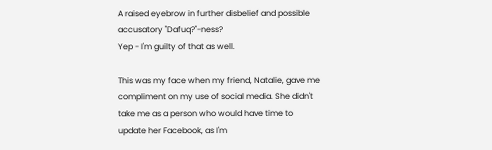A raised eyebrow in further disbelief and possible accusatory "Dafuq?"-ness?
Yep - I'm guilty of that as well.

This was my face when my friend, Natalie, gave me compliment on my use of social media. She didn't take me as a person who would have time to update her Facebook, as I'm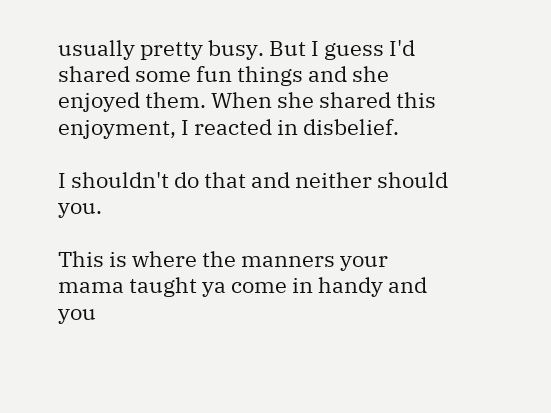usually pretty busy. But I guess I'd shared some fun things and she enjoyed them. When she shared this enjoyment, I reacted in disbelief.

I shouldn't do that and neither should you.

This is where the manners your mama taught ya come in handy and you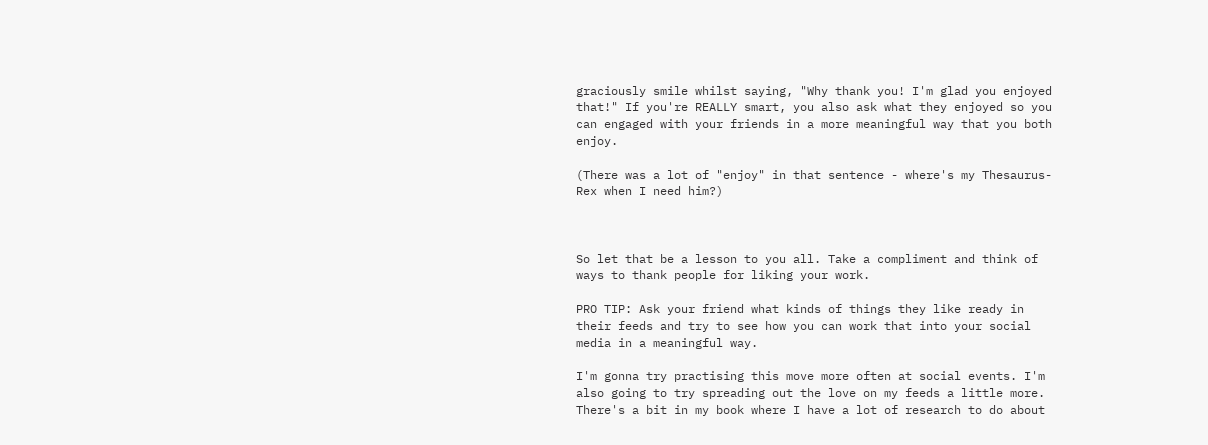graciously smile whilst saying, "Why thank you! I'm glad you enjoyed that!" If you're REALLY smart, you also ask what they enjoyed so you can engaged with your friends in a more meaningful way that you both enjoy.

(There was a lot of "enjoy" in that sentence - where's my Thesaurus-Rex when I need him?)



So let that be a lesson to you all. Take a compliment and think of ways to thank people for liking your work.

PRO TIP: Ask your friend what kinds of things they like ready in their feeds and try to see how you can work that into your social media in a meaningful way.

I'm gonna try practising this move more often at social events. I'm also going to try spreading out the love on my feeds a little more. There's a bit in my book where I have a lot of research to do about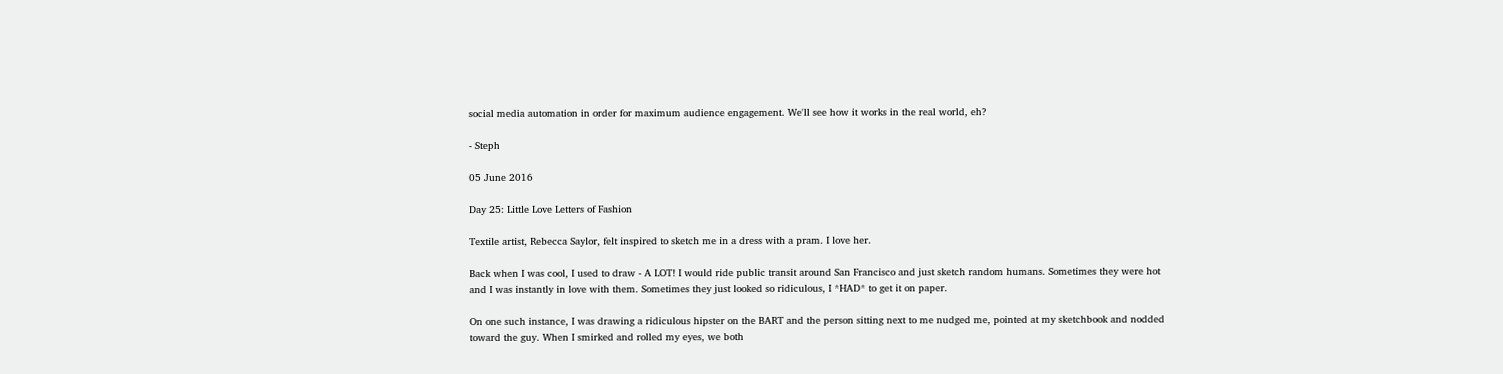social media automation in order for maximum audience engagement. We'll see how it works in the real world, eh?

- Steph

05 June 2016

Day 25: Little Love Letters of Fashion

Textile artist, Rebecca Saylor, felt inspired to sketch me in a dress with a pram. I love her.

Back when I was cool, I used to draw - A LOT! I would ride public transit around San Francisco and just sketch random humans. Sometimes they were hot and I was instantly in love with them. Sometimes they just looked so ridiculous, I *HAD* to get it on paper.

On one such instance, I was drawing a ridiculous hipster on the BART and the person sitting next to me nudged me, pointed at my sketchbook and nodded toward the guy. When I smirked and rolled my eyes, we both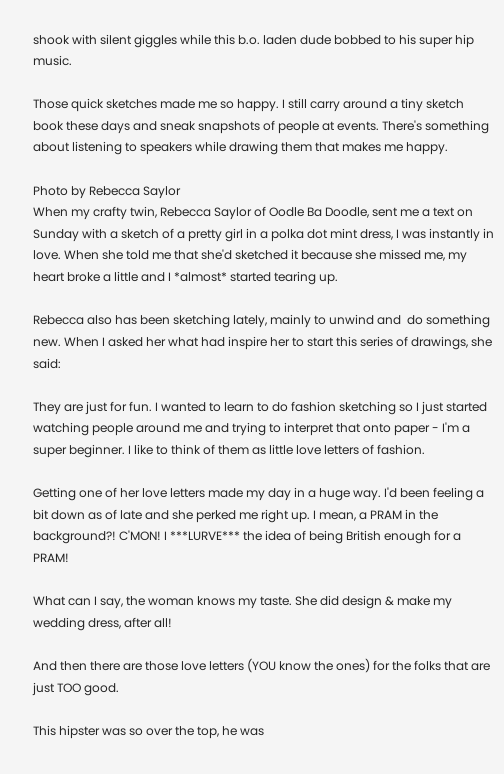shook with silent giggles while this b.o. laden dude bobbed to his super hip music.

Those quick sketches made me so happy. I still carry around a tiny sketch book these days and sneak snapshots of people at events. There's something about listening to speakers while drawing them that makes me happy.

Photo by Rebecca Saylor
When my crafty twin, Rebecca Saylor of Oodle Ba Doodle, sent me a text on Sunday with a sketch of a pretty girl in a polka dot mint dress, I was instantly in love. When she told me that she'd sketched it because she missed me, my heart broke a little and I *almost* started tearing up.

Rebecca also has been sketching lately, mainly to unwind and  do something new. When I asked her what had inspire her to start this series of drawings, she said:

They are just for fun. I wanted to learn to do fashion sketching so I just started watching people around me and trying to interpret that onto paper - I'm a super beginner. I like to think of them as little love letters of fashion.

Getting one of her love letters made my day in a huge way. I'd been feeling a bit down as of late and she perked me right up. I mean, a PRAM in the background?! C'MON! I ***LURVE*** the idea of being British enough for a PRAM!

What can I say, the woman knows my taste. She did design & make my wedding dress, after all!

And then there are those love letters (YOU know the ones) for the folks that are just TOO good.

This hipster was so over the top, he was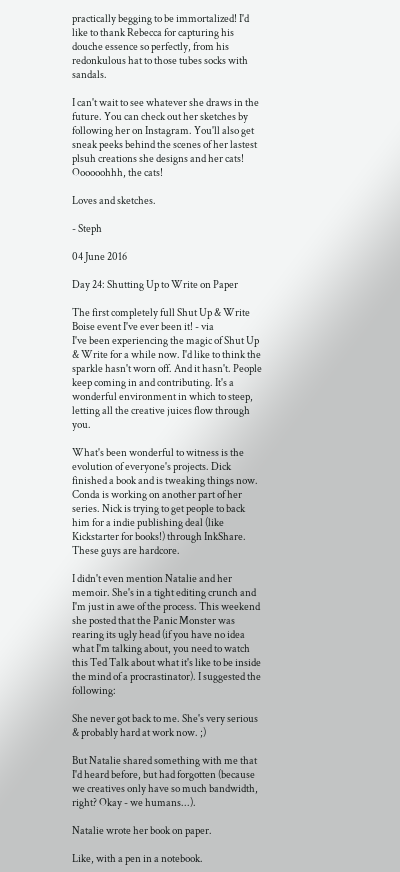practically begging to be immortalized! I'd like to thank Rebecca for capturing his douche essence so perfectly, from his redonkulous hat to those tubes socks with sandals.

I can't wait to see whatever she draws in the future. You can check out her sketches by following her on Instagram. You'll also get sneak peeks behind the scenes of her lastest plsuh creations she designs and her cats! Oooooohhh, the cats!

Loves and sketches.

- Steph

04 June 2016

Day 24: Shutting Up to Write on Paper

The first completely full Shut Up & Write Boise event I've ever been it! - via
I've been experiencing the magic of Shut Up & Write for a while now. I'd like to think the sparkle hasn't worn off. And it hasn't. People keep coming in and contributing. It's a wonderful environment in which to steep, letting all the creative juices flow through you.

What's been wonderful to witness is the evolution of everyone's projects. Dick finished a book and is tweaking things now. Conda is working on another part of her series. Nick is trying to get people to back him for a indie publishing deal (like Kickstarter for books!) through InkShare. These guys are hardcore.

I didn't even mention Natalie and her memoir. She's in a tight editing crunch and I'm just in awe of the process. This weekend she posted that the Panic Monster was rearing its ugly head (if you have no idea what I'm talking about, you need to watch this Ted Talk about what it's like to be inside the mind of a procrastinator). I suggested the following:

She never got back to me. She's very serious & probably hard at work now. ;)

But Natalie shared something with me that I'd heard before, but had forgotten (because we creatives only have so much bandwidth, right? Okay - we humans...).

Natalie wrote her book on paper.

Like, with a pen in a notebook.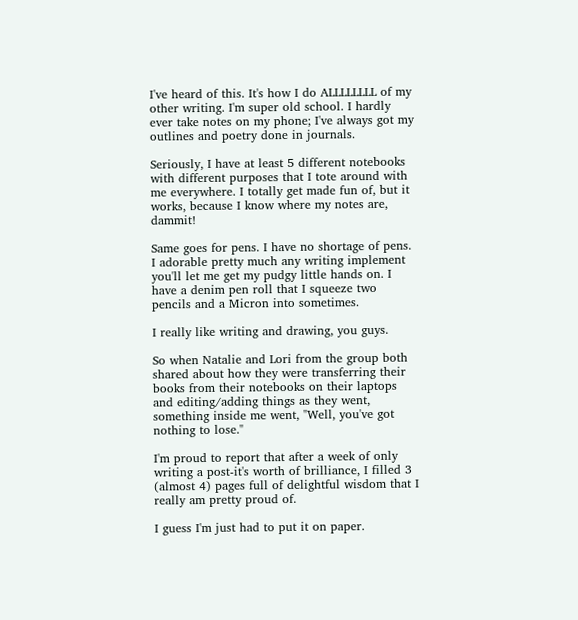I've heard of this. It's how I do ALLLLLLLL of my other writing. I'm super old school. I hardly ever take notes on my phone; I've always got my outlines and poetry done in journals.

Seriously, I have at least 5 different notebooks with different purposes that I tote around with me everywhere. I totally get made fun of, but it works, because I know where my notes are, dammit!

Same goes for pens. I have no shortage of pens. I adorable pretty much any writing implement you'll let me get my pudgy little hands on. I have a denim pen roll that I squeeze two pencils and a Micron into sometimes.

I really like writing and drawing, you guys.

So when Natalie and Lori from the group both shared about how they were transferring their books from their notebooks on their laptops and editing/adding things as they went, something inside me went, "Well, you've got nothing to lose."

I'm proud to report that after a week of only writing a post-it's worth of brilliance, I filled 3 (almost 4) pages full of delightful wisdom that I really am pretty proud of.

I guess I'm just had to put it on paper.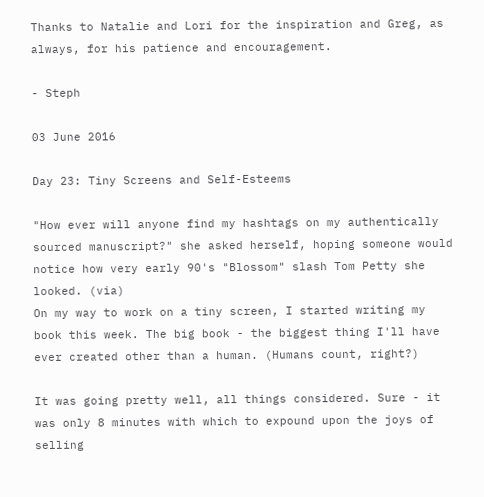Thanks to Natalie and Lori for the inspiration and Greg, as always, for his patience and encouragement.

- Steph

03 June 2016

Day 23: Tiny Screens and Self-Esteems

"How ever will anyone find my hashtags on my authentically sourced manuscript?" she asked herself, hoping someone would notice how very early 90's "Blossom" slash Tom Petty she looked. (via)
On my way to work on a tiny screen, I started writing my book this week. The big book - the biggest thing I'll have ever created other than a human. (Humans count, right?)

It was going pretty well, all things considered. Sure - it was only 8 minutes with which to expound upon the joys of selling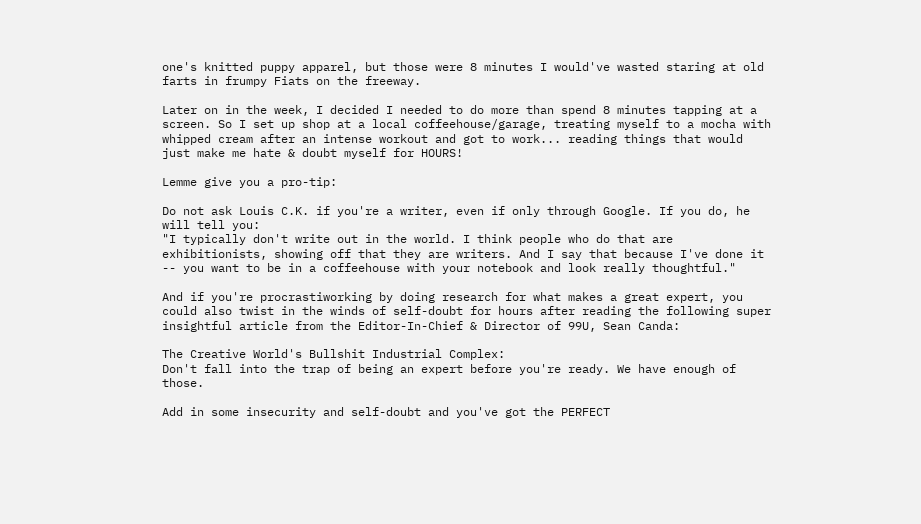one's knitted puppy apparel, but those were 8 minutes I would've wasted staring at old farts in frumpy Fiats on the freeway.

Later on in the week, I decided I needed to do more than spend 8 minutes tapping at a screen. So I set up shop at a local coffeehouse/garage, treating myself to a mocha with whipped cream after an intense workout and got to work... reading things that would just make me hate & doubt myself for HOURS!

Lemme give you a pro-tip:

Do not ask Louis C.K. if you're a writer, even if only through Google. If you do, he will tell you:
"I typically don't write out in the world. I think people who do that are exhibitionists, showing off that they are writers. And I say that because I've done it -- you want to be in a coffeehouse with your notebook and look really thoughtful."

And if you're procrastiworking by doing research for what makes a great expert, you could also twist in the winds of self-doubt for hours after reading the following super insightful article from the Editor-In-Chief & Director of 99U, Sean Canda:

The Creative World's Bullshit Industrial Complex:
Don't fall into the trap of being an expert before you're ready. We have enough of those.

Add in some insecurity and self-doubt and you've got the PERFECT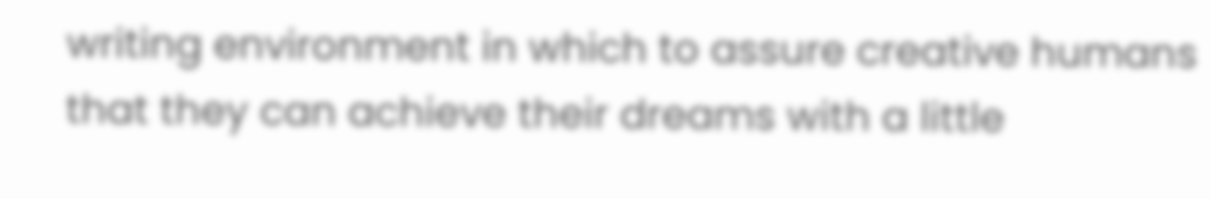writing environment in which to assure creative humans that they can achieve their dreams with a little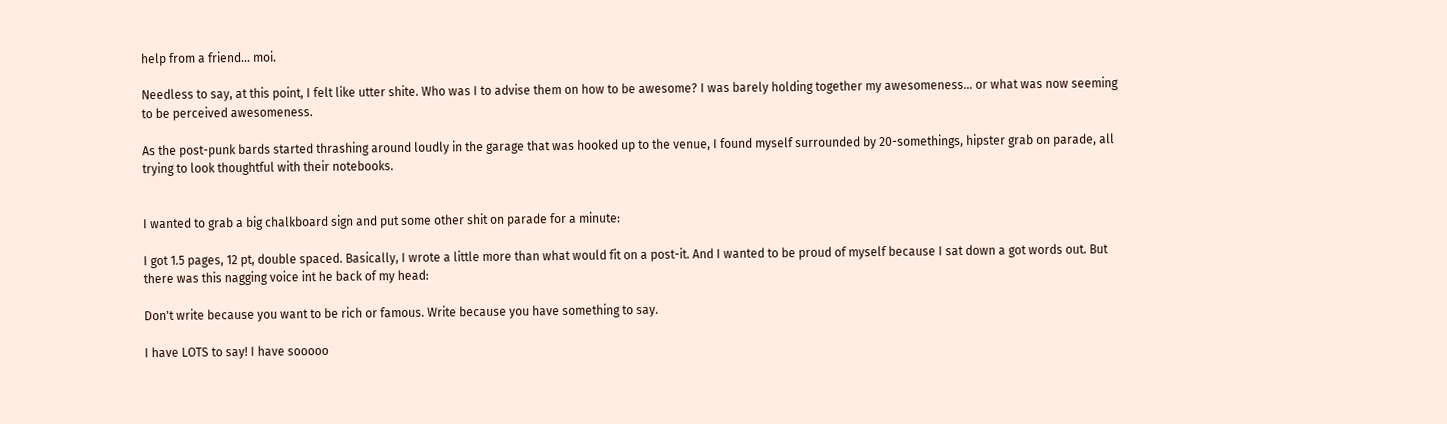help from a friend... moi.

Needless to say, at this point, I felt like utter shite. Who was I to advise them on how to be awesome? I was barely holding together my awesomeness... or what was now seeming to be perceived awesomeness.

As the post-punk bards started thrashing around loudly in the garage that was hooked up to the venue, I found myself surrounded by 20-somethings, hipster grab on parade, all trying to look thoughtful with their notebooks.


I wanted to grab a big chalkboard sign and put some other shit on parade for a minute:

I got 1.5 pages, 12 pt, double spaced. Basically, I wrote a little more than what would fit on a post-it. And I wanted to be proud of myself because I sat down a got words out. But there was this nagging voice int he back of my head:

Don't write because you want to be rich or famous. Write because you have something to say.

I have LOTS to say! I have sooooo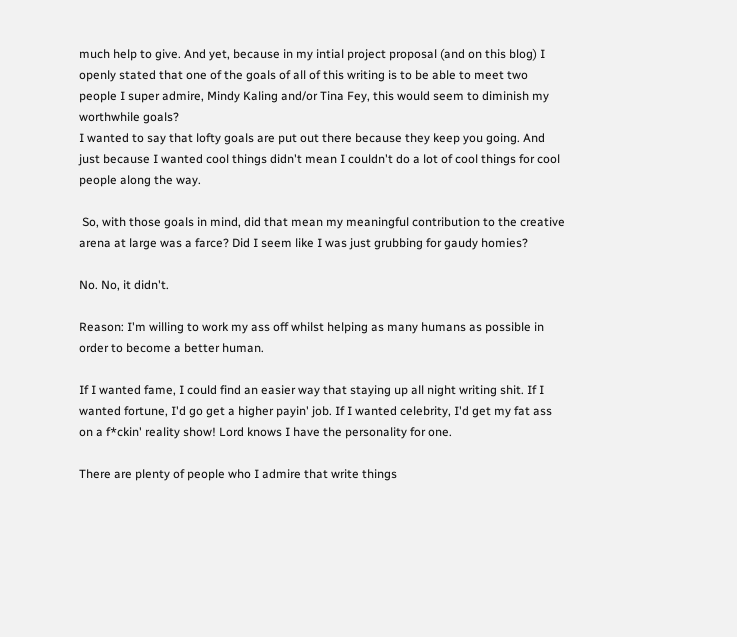much help to give. And yet, because in my intial project proposal (and on this blog) I openly stated that one of the goals of all of this writing is to be able to meet two people I super admire, Mindy Kaling and/or Tina Fey, this would seem to diminish my worthwhile goals?
I wanted to say that lofty goals are put out there because they keep you going. And just because I wanted cool things didn't mean I couldn't do a lot of cool things for cool people along the way.

 So, with those goals in mind, did that mean my meaningful contribution to the creative arena at large was a farce? Did I seem like I was just grubbing for gaudy homies?

No. No, it didn't.

Reason: I'm willing to work my ass off whilst helping as many humans as possible in order to become a better human.

If I wanted fame, I could find an easier way that staying up all night writing shit. If I wanted fortune, I'd go get a higher payin' job. If I wanted celebrity, I'd get my fat ass on a f*ckin' reality show! Lord knows I have the personality for one.

There are plenty of people who I admire that write things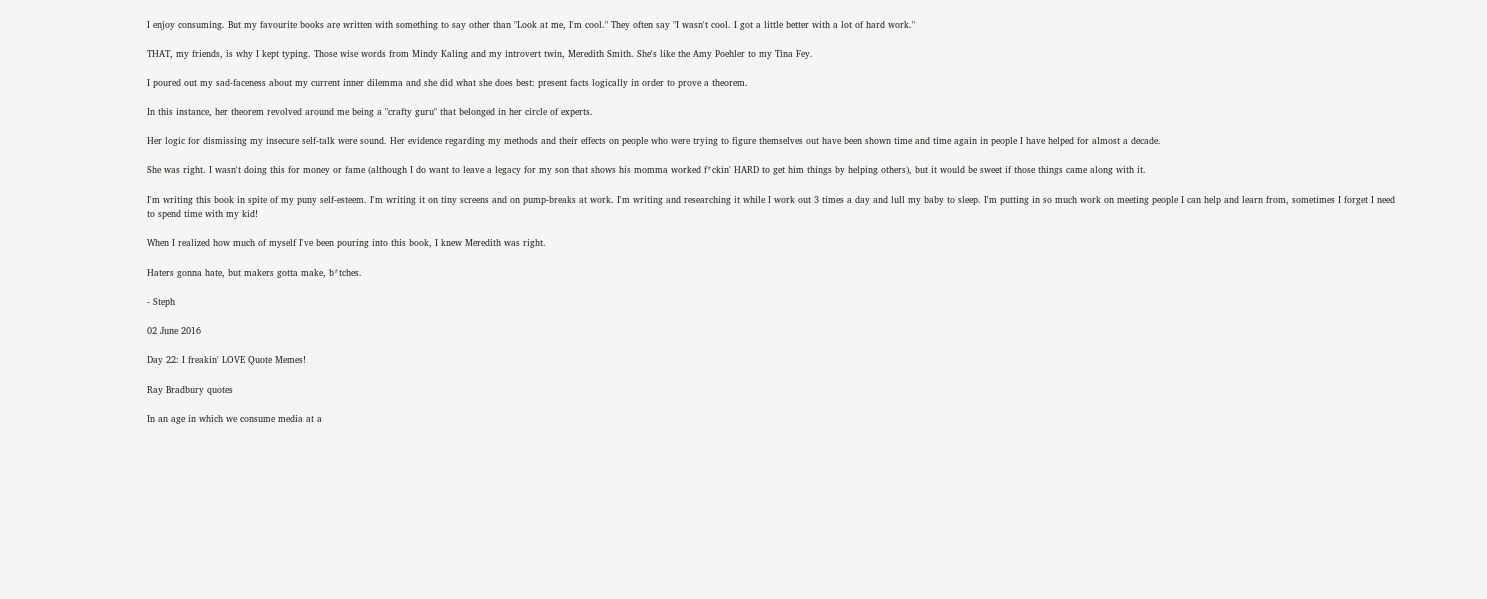I enjoy consuming. But my favourite books are written with something to say other than "Look at me, I'm cool." They often say "I wasn't cool. I got a little better with a lot of hard work."

THAT, my friends, is why I kept typing. Those wise words from Mindy Kaling and my introvert twin, Meredith Smith. She's like the Amy Poehler to my Tina Fey.

I poured out my sad-faceness about my current inner dilemma and she did what she does best: present facts logically in order to prove a theorem.

In this instance, her theorem revolved around me being a "crafty guru" that belonged in her circle of experts.

Her logic for dismissing my insecure self-talk were sound. Her evidence regarding my methods and their effects on people who were trying to figure themselves out have been shown time and time again in people I have helped for almost a decade.

She was right. I wasn't doing this for money or fame (although I do want to leave a legacy for my son that shows his momma worked f*ckin' HARD to get him things by helping others), but it would be sweet if those things came along with it.

I'm writing this book in spite of my puny self-esteem. I'm writing it on tiny screens and on pump-breaks at work. I'm writing and researching it while I work out 3 times a day and lull my baby to sleep. I'm putting in so much work on meeting people I can help and learn from, sometimes I forget I need to spend time with my kid!

When I realized how much of myself I've been pouring into this book, I knew Meredith was right.

Haters gonna hate, but makers gotta make, b*tches.

- Steph

02 June 2016

Day 22: I freakin' LOVE Quote Memes!

Ray Bradbury quotes

In an age in which we consume media at a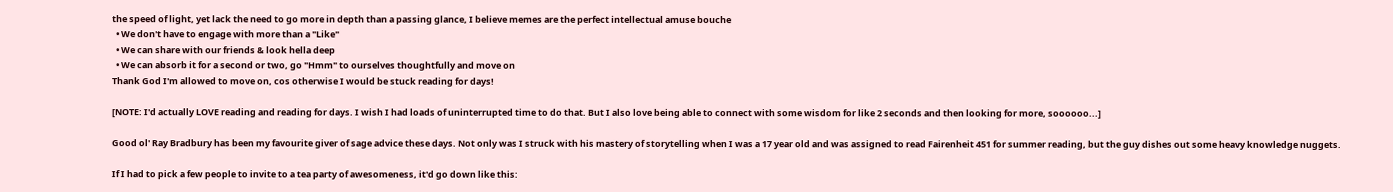the speed of light, yet lack the need to go more in depth than a passing glance, I believe memes are the perfect intellectual amuse bouche
  • We don't have to engage with more than a "Like"
  • We can share with our friends & look hella deep
  • We can absorb it for a second or two, go "Hmm" to ourselves thoughtfully and move on
Thank God I'm allowed to move on, cos otherwise I would be stuck reading for days!

[NOTE: I'd actually LOVE reading and reading for days. I wish I had loads of uninterrupted time to do that. But I also love being able to connect with some wisdom for like 2 seconds and then looking for more, soooooo...]

Good ol' Ray Bradbury has been my favourite giver of sage advice these days. Not only was I struck with his mastery of storytelling when I was a 17 year old and was assigned to read Fairenheit 451 for summer reading, but the guy dishes out some heavy knowledge nuggets.

If I had to pick a few people to invite to a tea party of awesomeness, it'd go down like this: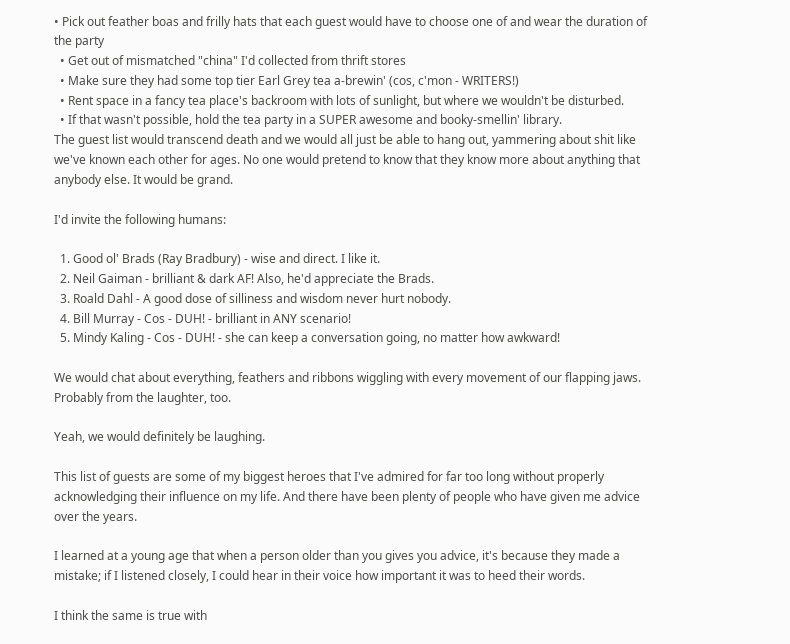• Pick out feather boas and frilly hats that each guest would have to choose one of and wear the duration of the party
  • Get out of mismatched "china" I'd collected from thrift stores
  • Make sure they had some top tier Earl Grey tea a-brewin' (cos, c'mon - WRITERS!)
  • Rent space in a fancy tea place's backroom with lots of sunlight, but where we wouldn't be disturbed.
  • If that wasn't possible, hold the tea party in a SUPER awesome and booky-smellin' library.
The guest list would transcend death and we would all just be able to hang out, yammering about shit like we've known each other for ages. No one would pretend to know that they know more about anything that anybody else. It would be grand.

I'd invite the following humans:

  1. Good ol' Brads (Ray Bradbury) - wise and direct. I like it.
  2. Neil Gaiman - brilliant & dark AF! Also, he'd appreciate the Brads.
  3. Roald Dahl - A good dose of silliness and wisdom never hurt nobody.
  4. Bill Murray - Cos - DUH! - brilliant in ANY scenario!
  5. Mindy Kaling - Cos - DUH! - she can keep a conversation going, no matter how awkward!

We would chat about everything, feathers and ribbons wiggling with every movement of our flapping jaws. Probably from the laughter, too.

Yeah, we would definitely be laughing.

This list of guests are some of my biggest heroes that I've admired for far too long without properly acknowledging their influence on my life. And there have been plenty of people who have given me advice over the years.

I learned at a young age that when a person older than you gives you advice, it's because they made a mistake; if I listened closely, I could hear in their voice how important it was to heed their words.

I think the same is true with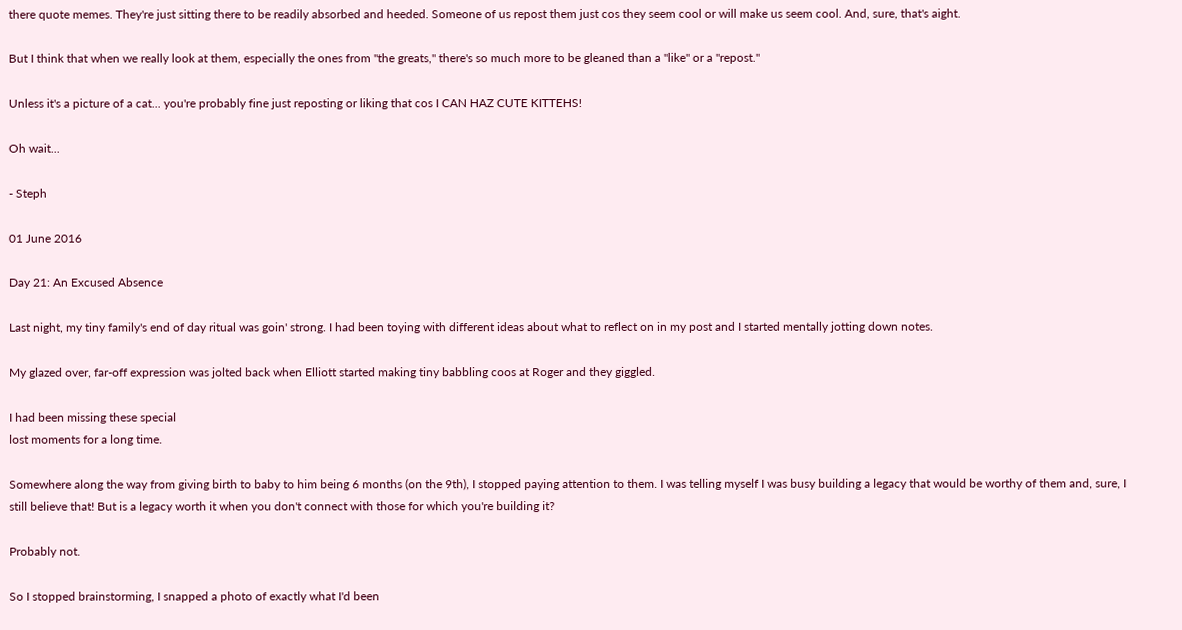there quote memes. They're just sitting there to be readily absorbed and heeded. Someone of us repost them just cos they seem cool or will make us seem cool. And, sure, that's aight.

But I think that when we really look at them, especially the ones from "the greats," there's so much more to be gleaned than a "like" or a "repost."

Unless it's a picture of a cat... you're probably fine just reposting or liking that cos I CAN HAZ CUTE KITTEHS!

Oh wait...

- Steph

01 June 2016

Day 21: An Excused Absence

Last night, my tiny family's end of day ritual was goin' strong. I had been toying with different ideas about what to reflect on in my post and I started mentally jotting down notes.

My glazed over, far-off expression was jolted back when Elliott started making tiny babbling coos at Roger and they giggled.

I had been missing these special
lost moments for a long time.

Somewhere along the way from giving birth to baby to him being 6 months (on the 9th), I stopped paying attention to them. I was telling myself I was busy building a legacy that would be worthy of them and, sure, I still believe that! But is a legacy worth it when you don't connect with those for which you're building it?

Probably not.

So I stopped brainstorming, I snapped a photo of exactly what I'd been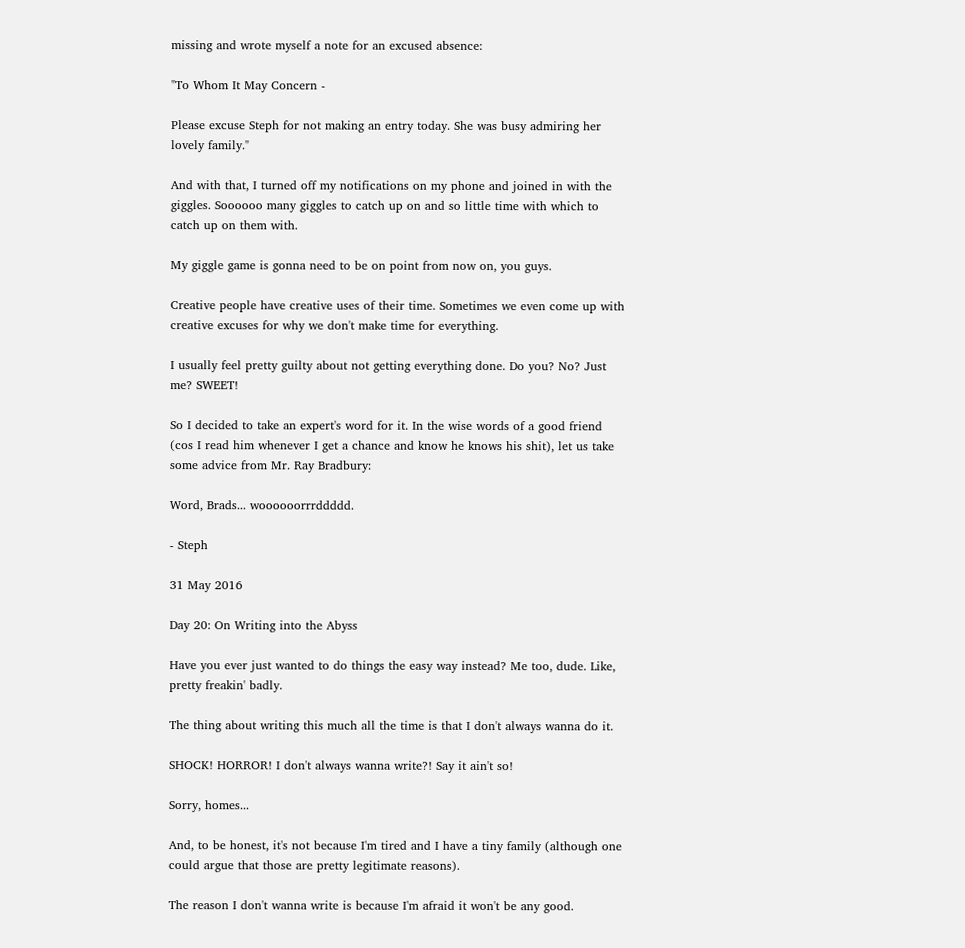missing and wrote myself a note for an excused absence:

"To Whom It May Concern -

Please excuse Steph for not making an entry today. She was busy admiring her lovely family."

And with that, I turned off my notifications on my phone and joined in with the giggles. Soooooo many giggles to catch up on and so little time with which to catch up on them with.

My giggle game is gonna need to be on point from now on, you guys.

Creative people have creative uses of their time. Sometimes we even come up with
creative excuses for why we don't make time for everything.

I usually feel pretty guilty about not getting everything done. Do you? No? Just me? SWEET!

So I decided to take an expert's word for it. In the wise words of a good friend (cos I read him whenever I get a chance and know he knows his shit), let us take some advice from Mr. Ray Bradbury:

Word, Brads... woooooorrrddddd.

- Steph

31 May 2016

Day 20: On Writing into the Abyss

Have you ever just wanted to do things the easy way instead? Me too, dude. Like, pretty freakin' badly.

The thing about writing this much all the time is that I don't always wanna do it.

SHOCK! HORROR! I don't always wanna write?! Say it ain't so!

Sorry, homes...

And, to be honest, it's not because I'm tired and I have a tiny family (although one could argue that those are pretty legitimate reasons).

The reason I don't wanna write is because I'm afraid it won't be any good.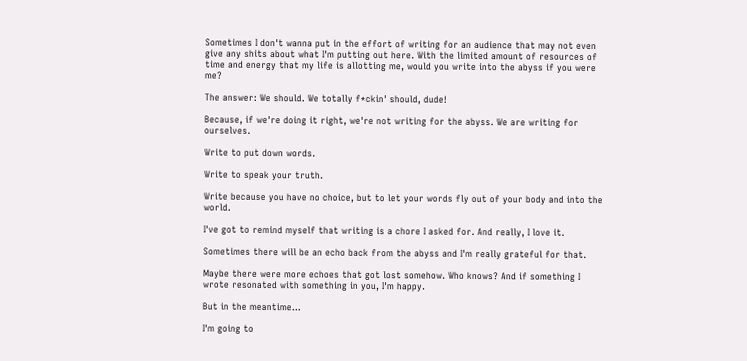Sometimes I don't wanna put in the effort of writing for an audience that may not even give any shits about what I'm putting out here. With the limited amount of resources of time and energy that my life is allotting me, would you write into the abyss if you were me?

The answer: We should. We totally f*ckin' should, dude!

Because, if we're doing it right, we're not writing for the abyss. We are writing for ourselves.

Write to put down words.

Write to speak your truth.

Write because you have no choice, but to let your words fly out of your body and into the world.

I've got to remind myself that writing is a chore I asked for. And really, I love it.

Sometimes there will be an echo back from the abyss and I'm really grateful for that.

Maybe there were more echoes that got lost somehow. Who knows? And if something I wrote resonated with something in you, I'm happy.

But in the meantime...

I'm going to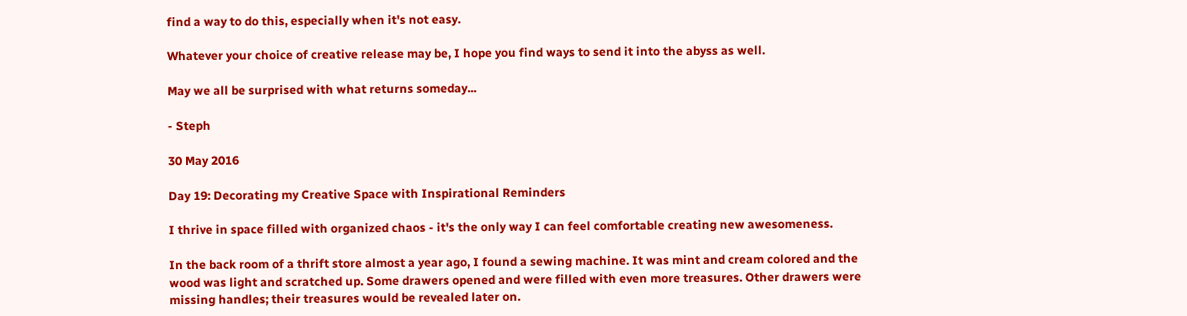find a way to do this, especially when it's not easy.

Whatever your choice of creative release may be, I hope you find ways to send it into the abyss as well.

May we all be surprised with what returns someday...

- Steph

30 May 2016

Day 19: Decorating my Creative Space with Inspirational Reminders

I thrive in space filled with organized chaos - it's the only way I can feel comfortable creating new awesomeness.

In the back room of a thrift store almost a year ago, I found a sewing machine. It was mint and cream colored and the wood was light and scratched up. Some drawers opened and were filled with even more treasures. Other drawers were missing handles; their treasures would be revealed later on.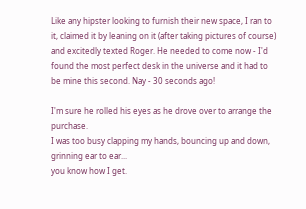Like any hipster looking to furnish their new space, I ran to it, claimed it by leaning on it (after taking pictures of course) and excitedly texted Roger. He needed to come now - I'd found the most perfect desk in the universe and it had to be mine this second. Nay - 30 seconds ago!

I'm sure he rolled his eyes as he drove over to arrange the purchase.
I was too busy clapping my hands, bouncing up and down, grinning ear to ear...
you know how I get.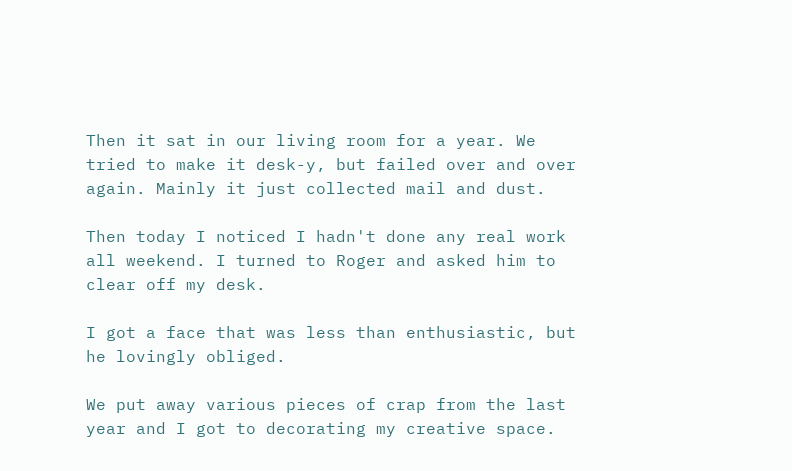Then it sat in our living room for a year. We tried to make it desk-y, but failed over and over again. Mainly it just collected mail and dust.

Then today I noticed I hadn't done any real work all weekend. I turned to Roger and asked him to clear off my desk.

I got a face that was less than enthusiastic, but he lovingly obliged.

We put away various pieces of crap from the last year and I got to decorating my creative space.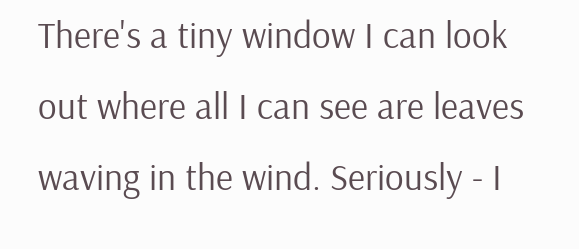There's a tiny window I can look out where all I can see are leaves waving in the wind. Seriously - I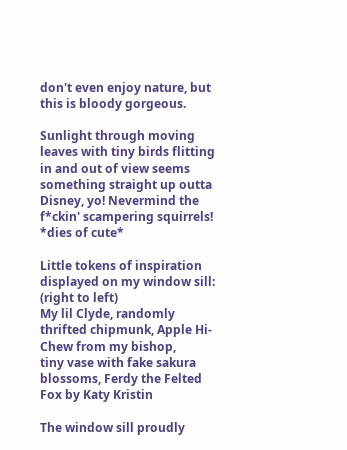don't even enjoy nature, but this is bloody gorgeous.

Sunlight through moving leaves with tiny birds flitting in and out of view seems something straight up outta Disney, yo! Nevermind the f*ckin' scampering squirrels! *dies of cute*

Little tokens of inspiration displayed on my window sill:
(right to left)
My lil Clyde, randomly thrifted chipmunk, Apple Hi-Chew from my bishop,
tiny vase with fake sakura blossoms, Ferdy the Felted Fox by Katy Kristin

The window sill proudly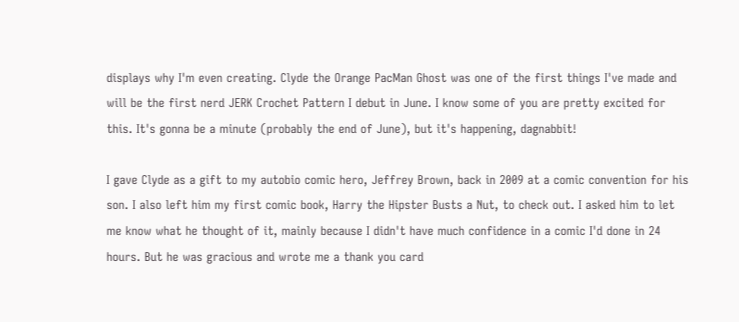displays why I'm even creating. Clyde the Orange PacMan Ghost was one of the first things I've made and will be the first nerd JERK Crochet Pattern I debut in June. I know some of you are pretty excited for this. It's gonna be a minute (probably the end of June), but it's happening, dagnabbit!

I gave Clyde as a gift to my autobio comic hero, Jeffrey Brown, back in 2009 at a comic convention for his son. I also left him my first comic book, Harry the Hipster Busts a Nut, to check out. I asked him to let me know what he thought of it, mainly because I didn't have much confidence in a comic I'd done in 24 hours. But he was gracious and wrote me a thank you card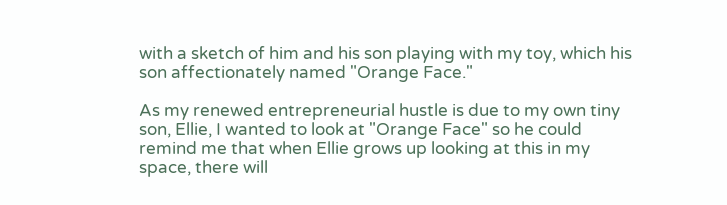with a sketch of him and his son playing with my toy, which his son affectionately named "Orange Face."

As my renewed entrepreneurial hustle is due to my own tiny son, Ellie, I wanted to look at "Orange Face" so he could remind me that when Ellie grows up looking at this in my space, there will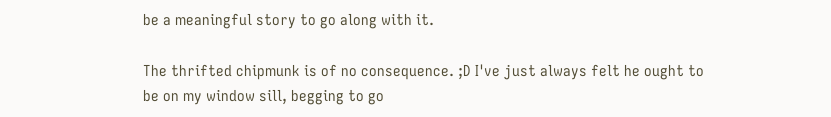be a meaningful story to go along with it.

The thrifted chipmunk is of no consequence. ;D I've just always felt he ought to be on my window sill, begging to go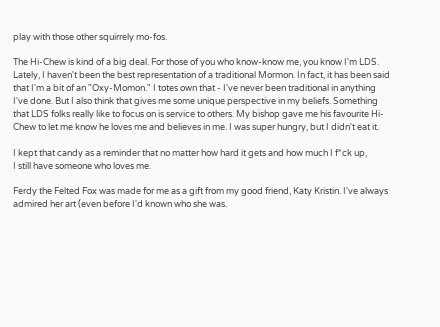play with those other squirrely mo-fos.

The Hi-Chew is kind of a big deal. For those of you who know-know me, you know I'm LDS. Lately, I haven't been the best representation of a traditional Mormon. In fact, it has been said that I'm a bit of an "Oxy-Momon." I totes own that - I've never been traditional in anything I've done. But I also think that gives me some unique perspective in my beliefs. Something that LDS folks really like to focus on is service to others. My bishop gave me his favourite Hi-Chew to let me know he loves me and believes in me. I was super hungry, but I didn't eat it.

I kept that candy as a reminder that no matter how hard it gets and how much I f*ck up,
I still have someone who loves me.

Ferdy the Felted Fox was made for me as a gift from my good friend, Katy Kristin. I've always admired her art (even before I'd known who she was.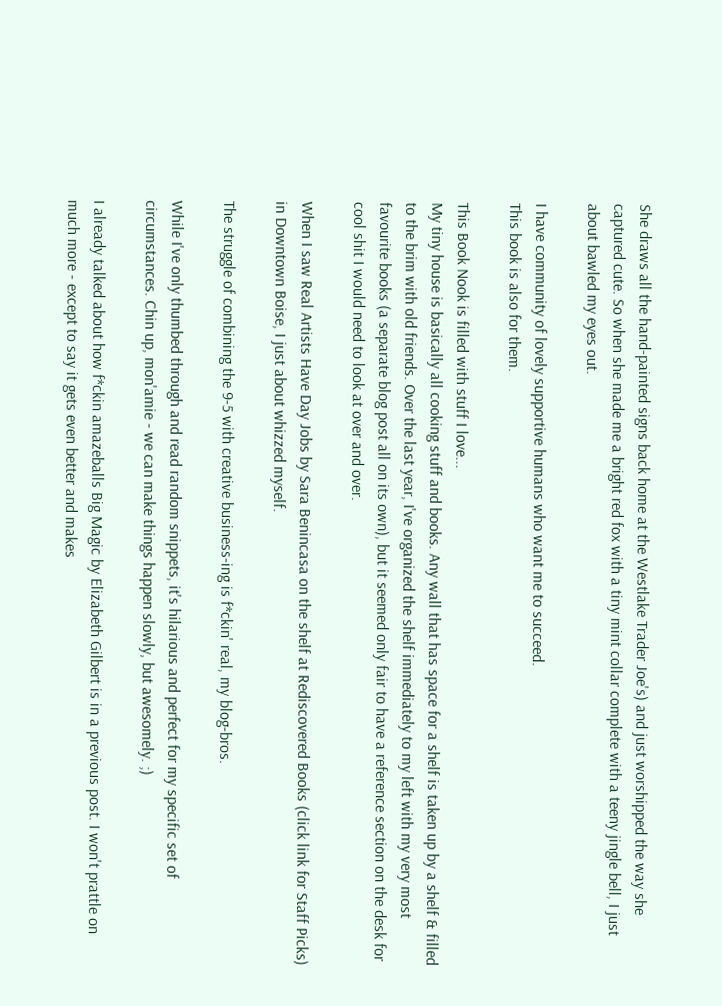She draws all the hand-painted signs back home at the Westlake Trader Joe's) and just worshipped the way she captured cute. So when she made me a bright red fox with a tiny mint collar complete with a teeny jingle bell, I just about bawled my eyes out.

I have community of lovely supportive humans who want me to succeed.
This book is also for them.

This Book Nook is filled with stuff I love...
My tiny house is basically all cooking stuff and books. Any wall that has space for a shelf is taken up by a shelf & filled to the brim with old friends. Over the last year, I've organized the shelf immediately to my left with my very most favourite books (a separate blog post all on its own), but it seemed only fair to have a reference section on the desk for cool shit I would need to look at over and over.

When I saw Real Artists Have Day Jobs by Sara Benincasa on the shelf at Rediscovered Books (click link for Staff Picks) in Downtown Boise, I just about whizzed myself.

The struggle of combining the 9-5 with creative business-ing is f*ckin' real, my blog-bros.

While I've only thumbed through and read random snippets, it's hilarious and perfect for my specific set of circumstances. Chin up, mon'amie - we can make things happen slowly, but awesomely. ;)

I already talked about how f*ckin amazeballs Big Magic by Elizabeth Gilbert is in a previous post. I won't prattle on much more - except to say it gets even better and makes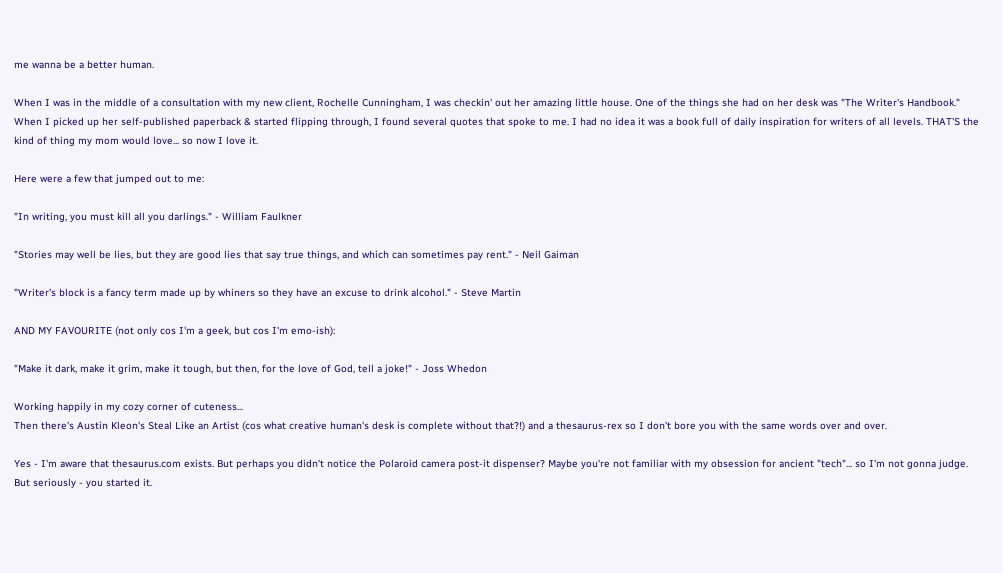me wanna be a better human.

When I was in the middle of a consultation with my new client, Rochelle Cunningham, I was checkin' out her amazing little house. One of the things she had on her desk was "The Writer's Handbook." When I picked up her self-published paperback & started flipping through, I found several quotes that spoke to me. I had no idea it was a book full of daily inspiration for writers of all levels. THAT'S the kind of thing my mom would love... so now I love it.

Here were a few that jumped out to me:

"In writing, you must kill all you darlings." - William Faulkner

"Stories may well be lies, but they are good lies that say true things, and which can sometimes pay rent." - Neil Gaiman

"Writer's block is a fancy term made up by whiners so they have an excuse to drink alcohol." - Steve Martin

AND MY FAVOURITE (not only cos I'm a geek, but cos I'm emo-ish):

"Make it dark, make it grim, make it tough, but then, for the love of God, tell a joke!" - Joss Whedon

Working happily in my cozy corner of cuteness...
Then there's Austin Kleon's Steal Like an Artist (cos what creative human's desk is complete without that?!) and a thesaurus-rex so I don't bore you with the same words over and over.

Yes - I'm aware that thesaurus.com exists. But perhaps you didn't notice the Polaroid camera post-it dispenser? Maybe you're not familiar with my obsession for ancient "tech"... so I'm not gonna judge. But seriously - you started it.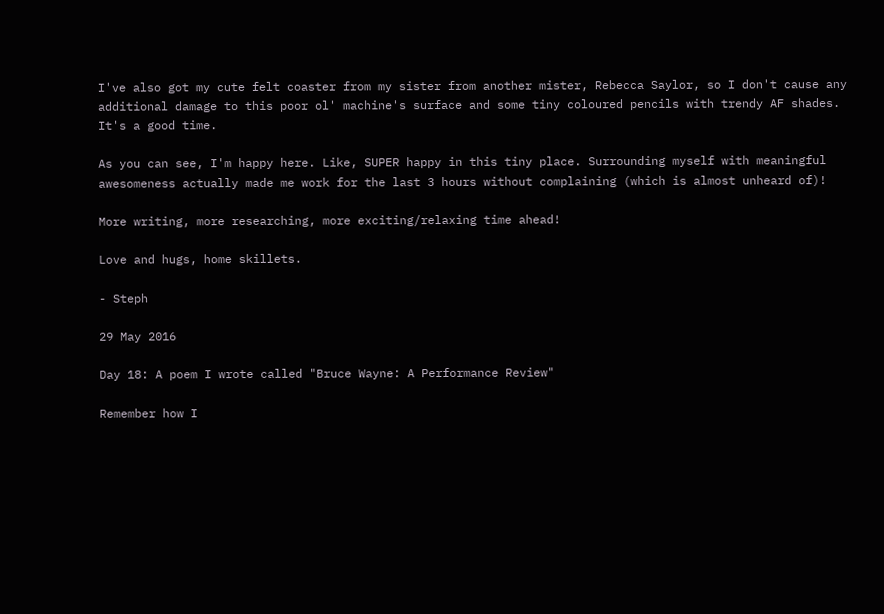I've also got my cute felt coaster from my sister from another mister, Rebecca Saylor, so I don't cause any additional damage to this poor ol' machine's surface and some tiny coloured pencils with trendy AF shades. It's a good time.

As you can see, I'm happy here. Like, SUPER happy in this tiny place. Surrounding myself with meaningful awesomeness actually made me work for the last 3 hours without complaining (which is almost unheard of)!

More writing, more researching, more exciting/relaxing time ahead!

Love and hugs, home skillets.

- Steph

29 May 2016

Day 18: A poem I wrote called "Bruce Wayne: A Performance Review"

Remember how I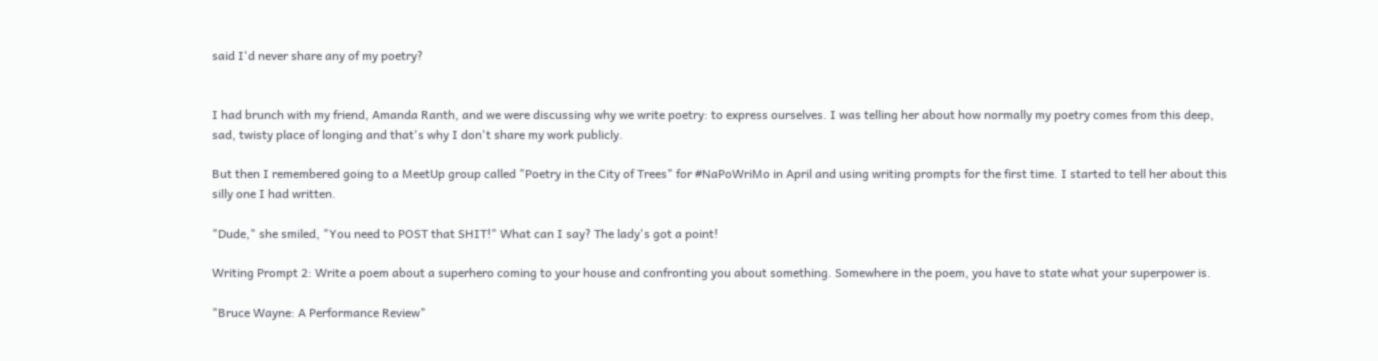said I'd never share any of my poetry?


I had brunch with my friend, Amanda Ranth, and we were discussing why we write poetry: to express ourselves. I was telling her about how normally my poetry comes from this deep, sad, twisty place of longing and that's why I don't share my work publicly.

But then I remembered going to a MeetUp group called "Poetry in the City of Trees" for #NaPoWriMo in April and using writing prompts for the first time. I started to tell her about this silly one I had written.

"Dude," she smiled, "You need to POST that SHIT!" What can I say? The lady's got a point!

Writing Prompt 2: Write a poem about a superhero coming to your house and confronting you about something. Somewhere in the poem, you have to state what your superpower is.

"Bruce Wayne: A Performance Review"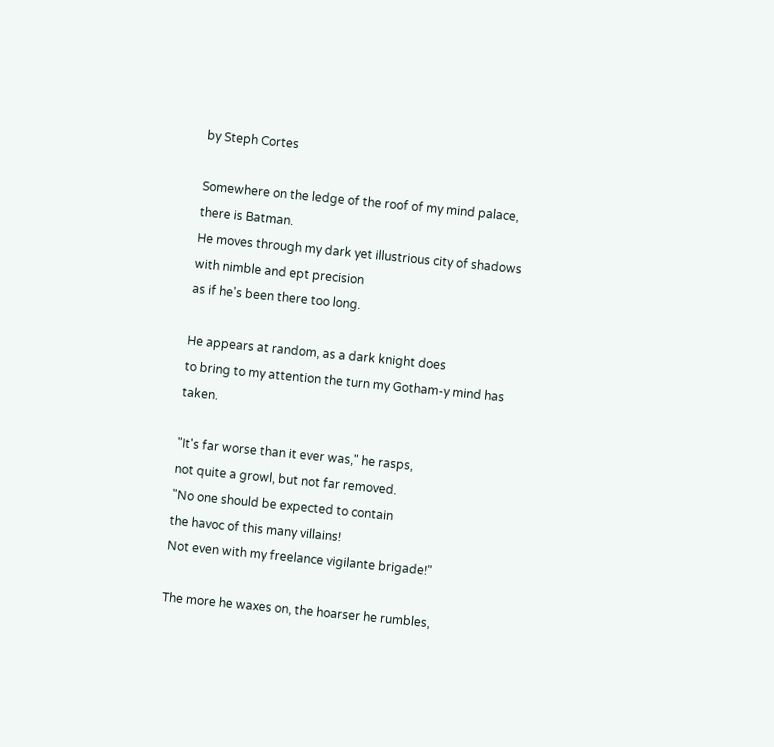by Steph Cortes

Somewhere on the ledge of the roof of my mind palace, there is Batman.
He moves through my dark yet illustrious city of shadows with nimble and ept precision
as if he's been there too long.

He appears at random, as a dark knight does
to bring to my attention the turn my Gotham-y mind has taken.

"It's far worse than it ever was," he rasps,
not quite a growl, but not far removed.
"No one should be expected to contain
the havoc of this many villains!
Not even with my freelance vigilante brigade!"

The more he waxes on, the hoarser he rumbles,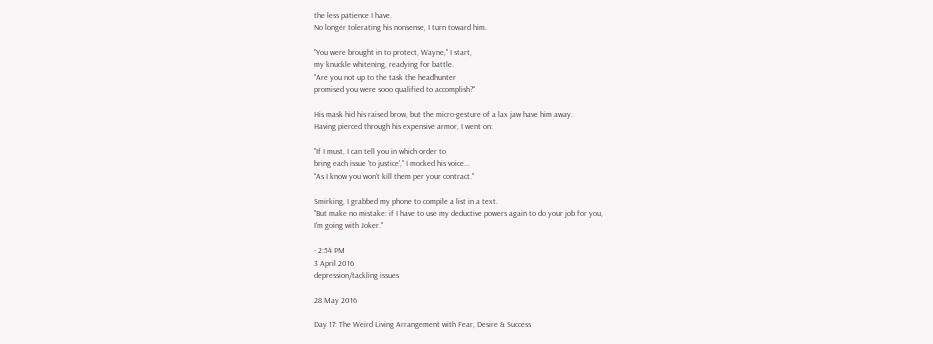the less patience I have.
No longer tolerating his nonsense, I turn toward him.

"You were brought in to protect, Wayne," I start,
my knuckle whitening, readying for battle.
"Are you not up to the task the headhunter
promised you were sooo qualified to accomplish?"

His mask hid his raised brow, but the micro-gesture of a lax jaw have him away.
Having pierced through his expensive armor, I went on:

"If I must, I can tell you in which order to
bring each issue 'to justice'," I mocked his voice...
"As I know you won't kill them per your contract."

Smirking, I grabbed my phone to compile a list in a text.
"But make no mistake: if I have to use my deductive powers again to do your job for you,
I'm going with Joker."

- 2:54 PM
3 April 2016
depression/tackling issues

28 May 2016

Day 17: The Weird Living Arrangement with Fear, Desire & Success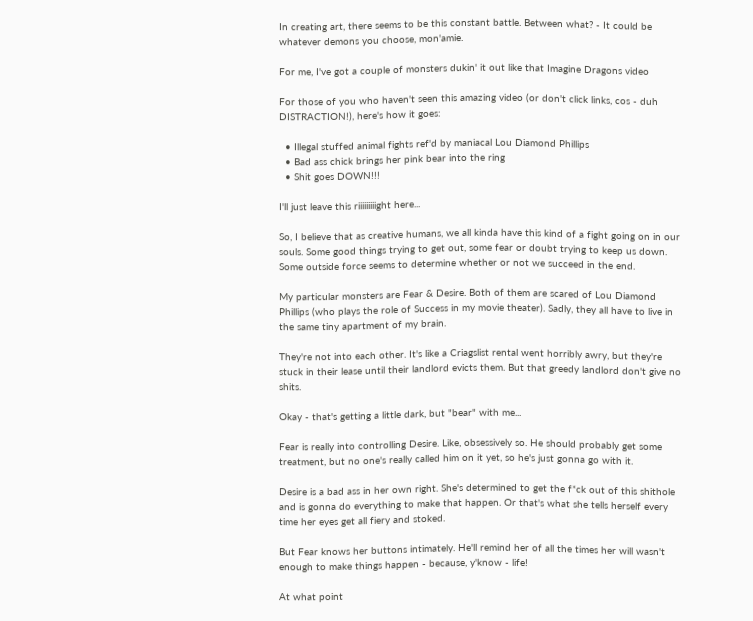In creating art, there seems to be this constant battle. Between what? - It could be whatever demons you choose, mon'amie.

For me, I've got a couple of monsters dukin' it out like that Imagine Dragons video

For those of you who haven't seen this amazing video (or don't click links, cos - duh DISTRACTION!), here's how it goes:

  • Illegal stuffed animal fights ref'd by maniacal Lou Diamond Phillips
  • Bad ass chick brings her pink bear into the ring
  • Shit goes DOWN!!!

I'll just leave this riiiiiiiiight here...

So, I believe that as creative humans, we all kinda have this kind of a fight going on in our souls. Some good things trying to get out, some fear or doubt trying to keep us down. Some outside force seems to determine whether or not we succeed in the end.

My particular monsters are Fear & Desire. Both of them are scared of Lou Diamond Phillips (who plays the role of Success in my movie theater). Sadly, they all have to live in the same tiny apartment of my brain.

They're not into each other. It's like a Criagslist rental went horribly awry, but they're stuck in their lease until their landlord evicts them. But that greedy landlord don't give no shits.

Okay - that's getting a little dark, but "bear" with me...

Fear is really into controlling Desire. Like, obsessively so. He should probably get some treatment, but no one's really called him on it yet, so he's just gonna go with it.

Desire is a bad ass in her own right. She's determined to get the f*ck out of this shithole and is gonna do everything to make that happen. Or that's what she tells herself every time her eyes get all fiery and stoked.

But Fear knows her buttons intimately. He'll remind her of all the times her will wasn't enough to make things happen - because, y'know - life!

At what point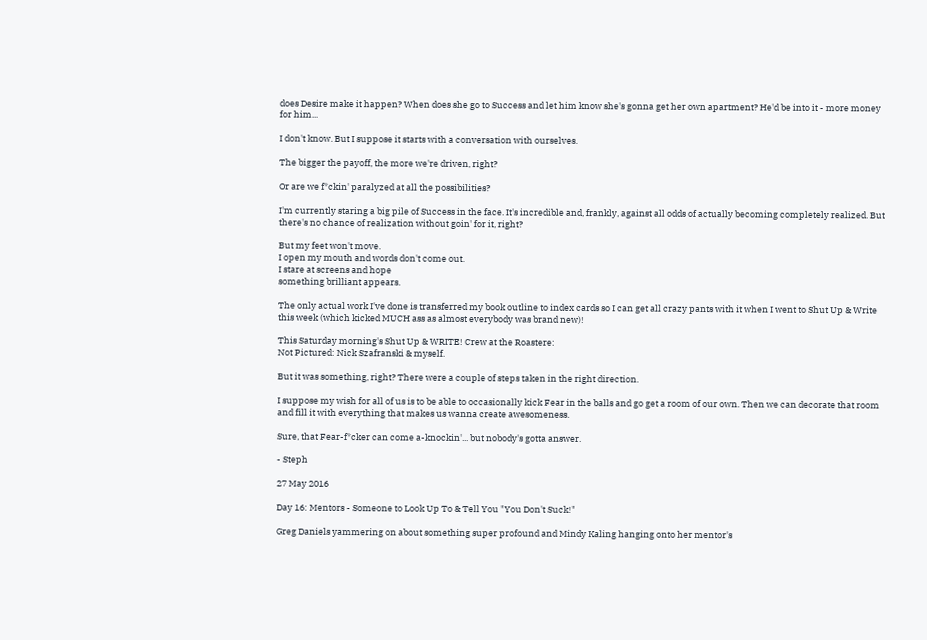does Desire make it happen? When does she go to Success and let him know she's gonna get her own apartment? He'd be into it - more money for him...

I don't know. But I suppose it starts with a conversation with ourselves.

The bigger the payoff, the more we're driven, right?

Or are we f*ckin' paralyzed at all the possibilities?

I'm currently staring a big pile of Success in the face. It's incredible and, frankly, against all odds of actually becoming completely realized. But there's no chance of realization without goin' for it, right?

But my feet won't move.
I open my mouth and words don't come out.
I stare at screens and hope
something brilliant appears.

The only actual work I've done is transferred my book outline to index cards so I can get all crazy pants with it when I went to Shut Up & Write this week (which kicked MUCH ass as almost everybody was brand new)!

This Saturday morning's Shut Up & WRITE! Crew at the Roastere:
Not Pictured: Nick Szafranski & myself.

But it was something, right? There were a couple of steps taken in the right direction.

I suppose my wish for all of us is to be able to occasionally kick Fear in the balls and go get a room of our own. Then we can decorate that room and fill it with everything that makes us wanna create awesomeness.

Sure, that Fear-f*cker can come a-knockin'... but nobody's gotta answer.

- Steph

27 May 2016

Day 16: Mentors - Someone to Look Up To & Tell You "You Don't Suck!"

Greg Daniels yammering on about something super profound and Mindy Kaling hanging onto her mentor's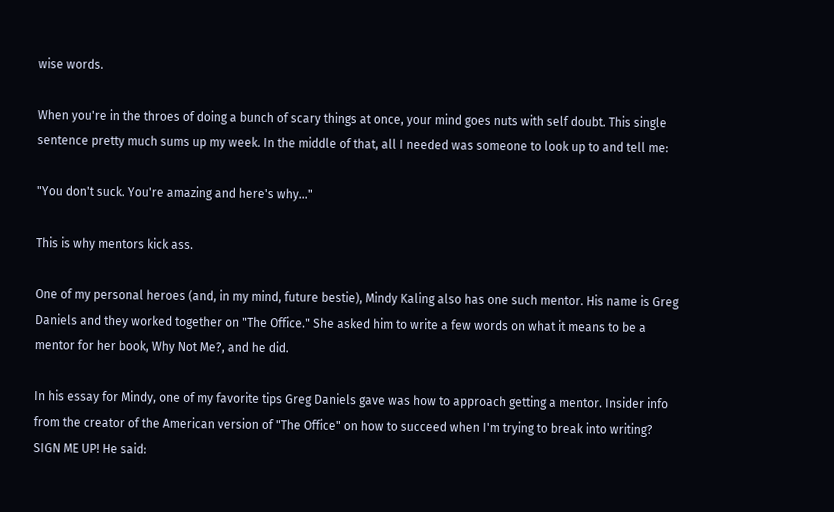wise words.

When you're in the throes of doing a bunch of scary things at once, your mind goes nuts with self doubt. This single sentence pretty much sums up my week. In the middle of that, all I needed was someone to look up to and tell me:

"You don't suck. You're amazing and here's why..."

This is why mentors kick ass.

One of my personal heroes (and, in my mind, future bestie), Mindy Kaling also has one such mentor. His name is Greg Daniels and they worked together on "The Office." She asked him to write a few words on what it means to be a mentor for her book, Why Not Me?, and he did.

In his essay for Mindy, one of my favorite tips Greg Daniels gave was how to approach getting a mentor. Insider info from the creator of the American version of "The Office" on how to succeed when I'm trying to break into writing? SIGN ME UP! He said: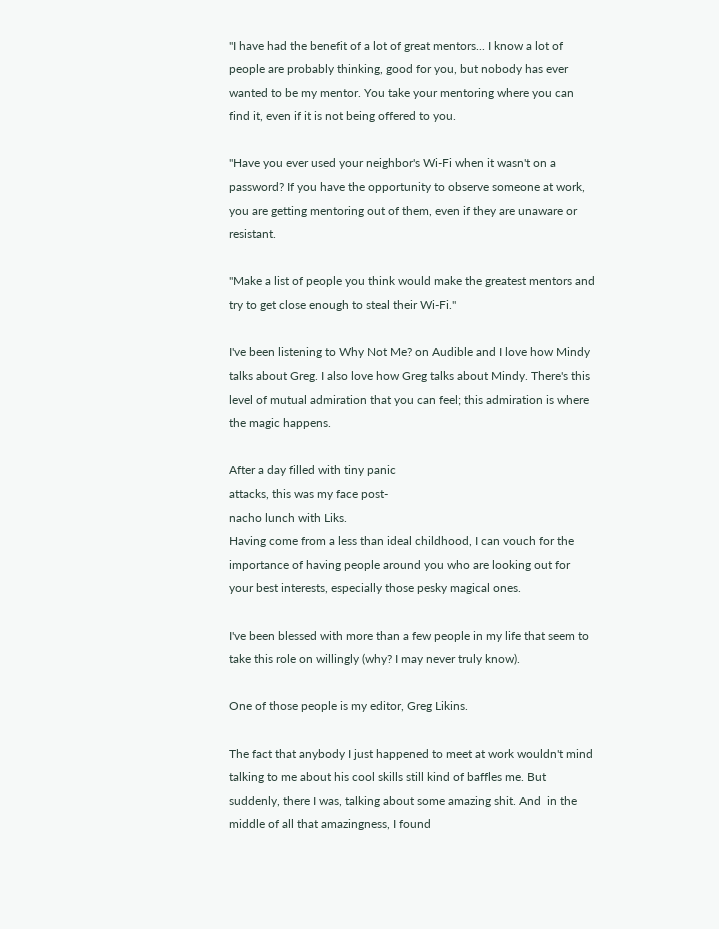"I have had the benefit of a lot of great mentors... I know a lot of people are probably thinking, good for you, but nobody has ever wanted to be my mentor. You take your mentoring where you can find it, even if it is not being offered to you.

"Have you ever used your neighbor's Wi-Fi when it wasn't on a password? If you have the opportunity to observe someone at work, you are getting mentoring out of them, even if they are unaware or resistant.

"Make a list of people you think would make the greatest mentors and try to get close enough to steal their Wi-Fi."

I've been listening to Why Not Me? on Audible and I love how Mindy talks about Greg. I also love how Greg talks about Mindy. There's this level of mutual admiration that you can feel; this admiration is where the magic happens.

After a day filled with tiny panic
attacks, this was my face post-
nacho lunch with Liks.
Having come from a less than ideal childhood, I can vouch for the importance of having people around you who are looking out for your best interests, especially those pesky magical ones.

I've been blessed with more than a few people in my life that seem to take this role on willingly (why? I may never truly know).

One of those people is my editor, Greg Likins.

The fact that anybody I just happened to meet at work wouldn't mind talking to me about his cool skills still kind of baffles me. But suddenly, there I was, talking about some amazing shit. And  in the middle of all that amazingness, I found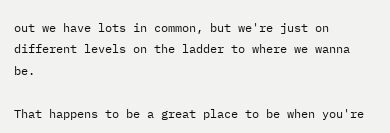out we have lots in common, but we're just on different levels on the ladder to where we wanna be.

That happens to be a great place to be when you're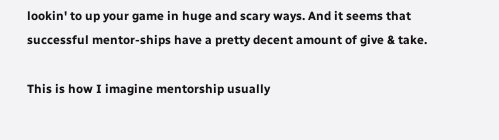lookin' to up your game in huge and scary ways. And it seems that successful mentor-ships have a pretty decent amount of give & take.

This is how I imagine mentorship usually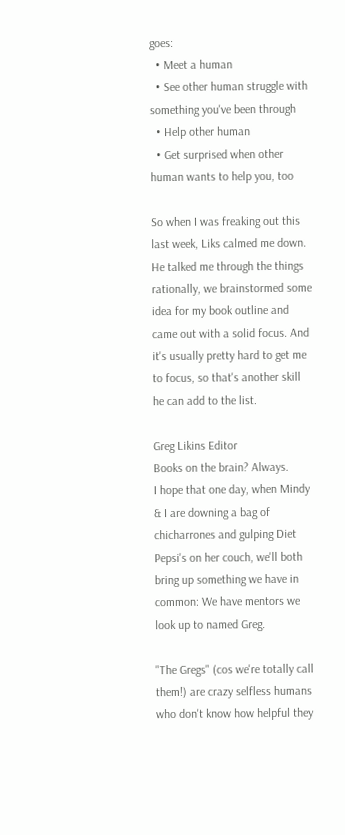goes:
  • Meet a human
  • See other human struggle with something you've been through
  • Help other human
  • Get surprised when other human wants to help you, too

So when I was freaking out this last week, Liks calmed me down. He talked me through the things rationally, we brainstormed some idea for my book outline and came out with a solid focus. And it's usually pretty hard to get me to focus, so that's another skill he can add to the list.

Greg Likins Editor
Books on the brain? Always.
I hope that one day, when Mindy & I are downing a bag of chicharrones and gulping Diet Pepsi's on her couch, we'll both bring up something we have in common: We have mentors we look up to named Greg.

"The Gregs" (cos we're totally call them!) are crazy selfless humans who don't know how helpful they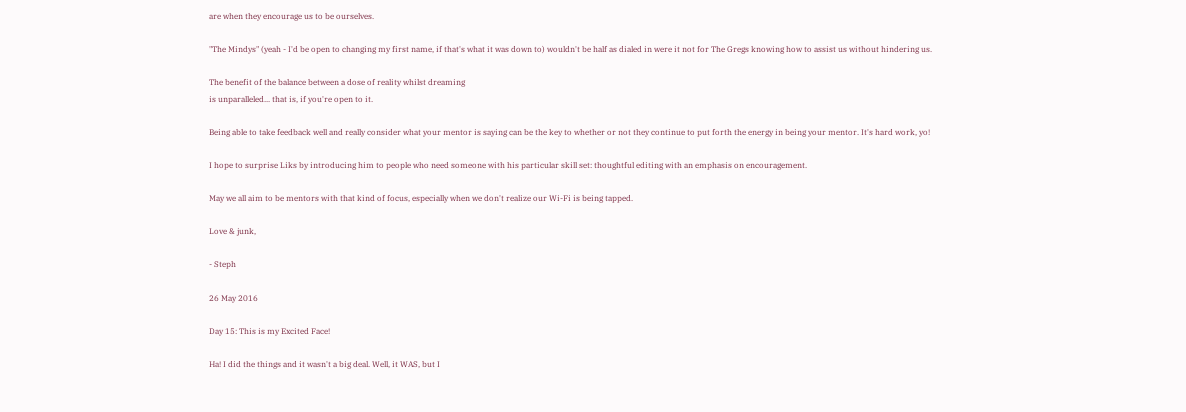are when they encourage us to be ourselves.

"The Mindys" (yeah - I'd be open to changing my first name, if that's what it was down to) wouldn't be half as dialed in were it not for The Gregs knowing how to assist us without hindering us.

The benefit of the balance between a dose of reality whilst dreaming
is unparalleled... that is, if you're open to it.

Being able to take feedback well and really consider what your mentor is saying can be the key to whether or not they continue to put forth the energy in being your mentor. It's hard work, yo!

I hope to surprise Liks by introducing him to people who need someone with his particular skill set: thoughtful editing with an emphasis on encouragement.

May we all aim to be mentors with that kind of focus, especially when we don't realize our Wi-Fi is being tapped.

Love & junk,

- Steph

26 May 2016

Day 15: This is my Excited Face!

Ha! I did the things and it wasn't a big deal. Well, it WAS, but I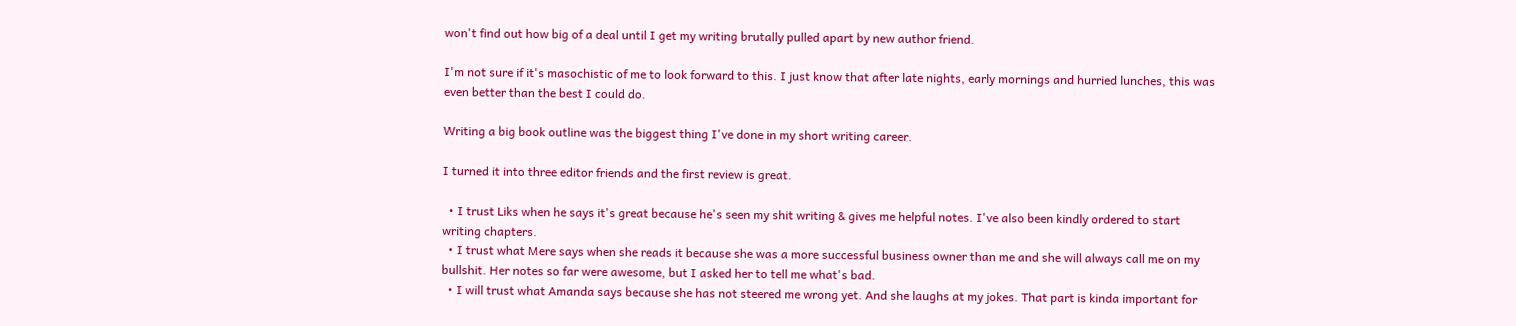won't find out how big of a deal until I get my writing brutally pulled apart by new author friend.

I'm not sure if it's masochistic of me to look forward to this. I just know that after late nights, early mornings and hurried lunches, this was even better than the best I could do.

Writing a big book outline was the biggest thing I've done in my short writing career.

I turned it into three editor friends and the first review is great.

  • I trust Liks when he says it's great because he's seen my shit writing & gives me helpful notes. I've also been kindly ordered to start writing chapters.
  • I trust what Mere says when she reads it because she was a more successful business owner than me and she will always call me on my bullshit. Her notes so far were awesome, but I asked her to tell me what's bad.
  • I will trust what Amanda says because she has not steered me wrong yet. And she laughs at my jokes. That part is kinda important for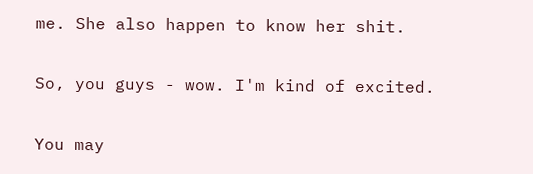me. She also happen to know her shit.

So, you guys - wow. I'm kind of excited.

You may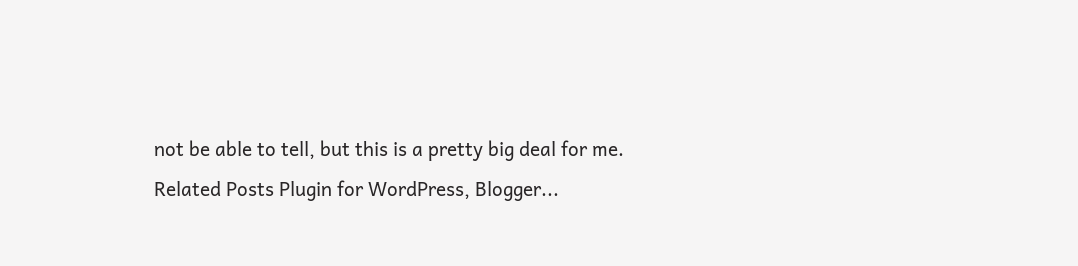not be able to tell, but this is a pretty big deal for me.
Related Posts Plugin for WordPress, Blogger...